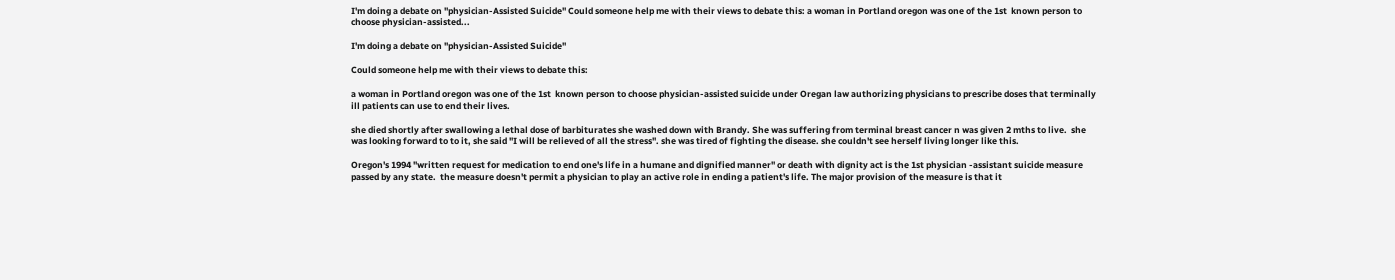I'm doing a debate on "physician-Assisted Suicide" Could someone help me with their views to debate this: a woman in Portland oregon was one of the 1st  known person to choose physician-assisted...

I'm doing a debate on "physician-Assisted Suicide"

Could someone help me with their views to debate this:

a woman in Portland oregon was one of the 1st  known person to choose physician-assisted suicide under Oregan law authorizing physicians to prescribe doses that terminally ill patients can use to end their lives.

she died shortly after swallowing a lethal dose of barbiturates she washed down with Brandy. She was suffering from terminal breast cancer n was given 2 mths to live.  she was looking forward to to it, she said "I will be relieved of all the stress". she was tired of fighting the disease. she couldn't see herself living longer like this.

Oregon's 1994 "written request for medication to end one's life in a humane and dignified manner" or death with dignity act is the 1st physician -assistant suicide measure passed by any state.  the measure doesn't permit a physician to play an active role in ending a patient's life. The major provision of the measure is that it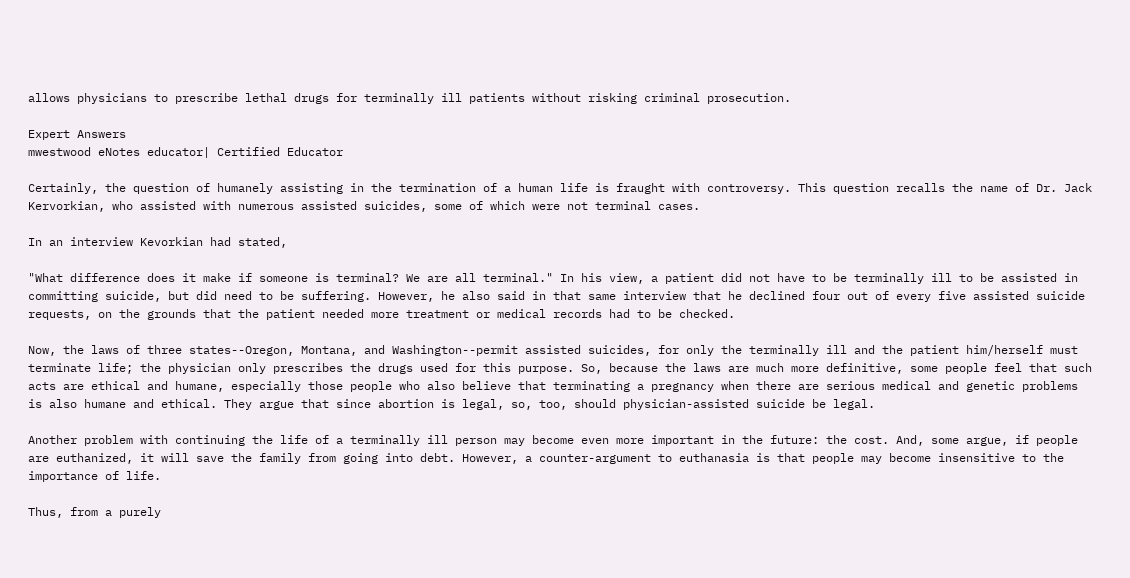allows physicians to prescribe lethal drugs for terminally ill patients without risking criminal prosecution.

Expert Answers
mwestwood eNotes educator| Certified Educator

Certainly, the question of humanely assisting in the termination of a human life is fraught with controversy. This question recalls the name of Dr. Jack Kervorkian, who assisted with numerous assisted suicides, some of which were not terminal cases.

In an interview Kevorkian had stated,

"What difference does it make if someone is terminal? We are all terminal." In his view, a patient did not have to be terminally ill to be assisted in committing suicide, but did need to be suffering. However, he also said in that same interview that he declined four out of every five assisted suicide requests, on the grounds that the patient needed more treatment or medical records had to be checked.

Now, the laws of three states--Oregon, Montana, and Washington--permit assisted suicides, for only the terminally ill and the patient him/herself must terminate life; the physician only prescribes the drugs used for this purpose. So, because the laws are much more definitive, some people feel that such acts are ethical and humane, especially those people who also believe that terminating a pregnancy when there are serious medical and genetic problems is also humane and ethical. They argue that since abortion is legal, so, too, should physician-assisted suicide be legal.

Another problem with continuing the life of a terminally ill person may become even more important in the future: the cost. And, some argue, if people are euthanized, it will save the family from going into debt. However, a counter-argument to euthanasia is that people may become insensitive to the importance of life.

Thus, from a purely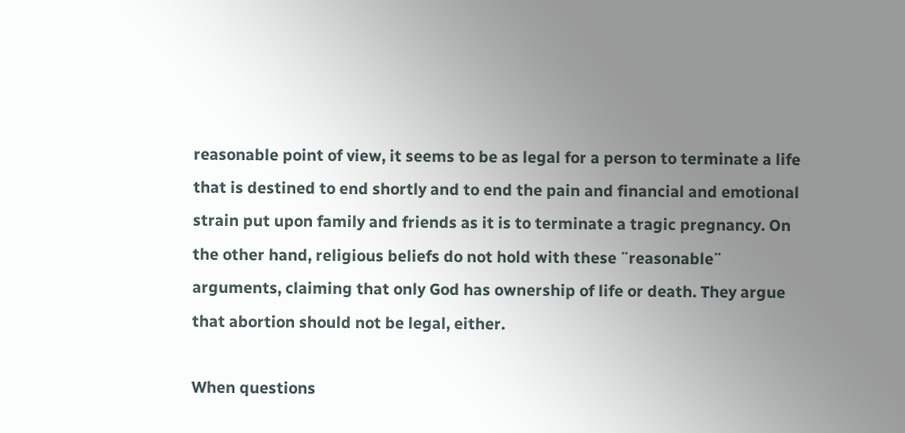reasonable point of view, it seems to be as legal for a person to terminate a life that is destined to end shortly and to end the pain and financial and emotional strain put upon family and friends as it is to terminate a tragic pregnancy. On the other hand, religious beliefs do not hold with these ¨reasonable¨ arguments, claiming that only God has ownership of life or death. They argue that abortion should not be legal, either.

When questions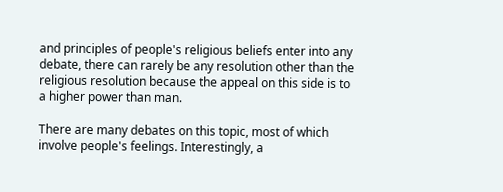and principles of people's religious beliefs enter into any debate, there can rarely be any resolution other than the religious resolution because the appeal on this side is to a higher power than man.

There are many debates on this topic, most of which involve people's feelings. Interestingly, a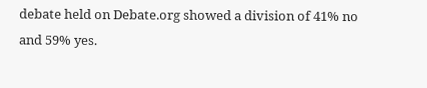debate held on Debate.org showed a division of 41% no and 59% yes.